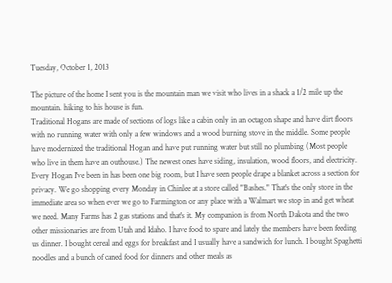Tuesday, October 1, 2013

The picture of the home I sent you is the mountain man we visit who lives in a shack a 1/2 mile up the mountain. hiking to his house is fun.
Traditional Hogans are made of sections of logs like a cabin only in an octagon shape and have dirt floors with no running water with only a few windows and a wood burning stove in the middle. Some people have modernized the traditional Hogan and have put running water but still no plumbing (Most people who live in them have an outhouse.) The newest ones have siding, insulation, wood floors, and electricity. Every Hogan I've been in has been one big room, but I have seen people drape a blanket across a section for privacy. We go shopping every Monday in Chinlee at a store called "Bashes." That's the only store in the immediate area so when ever we go to Farmington or any place with a Walmart we stop in and get wheat we need. Many Farms has 2 gas stations and that's it. My companion is from North Dakota and the two other missionaries are from Utah and Idaho. I have food to spare and lately the members have been feeding us dinner. I bought cereal and eggs for breakfast and I usually have a sandwich for lunch. I bought Spaghetti noodles and a bunch of caned food for dinners and other meals as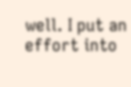well. I put an effort into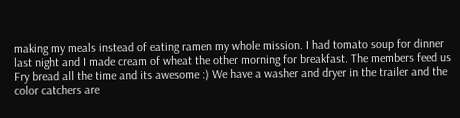making my meals instead of eating ramen my whole mission. I had tomato soup for dinner last night and I made cream of wheat the other morning for breakfast. The members feed us Fry bread all the time and its awesome :) We have a washer and dryer in the trailer and the color catchers are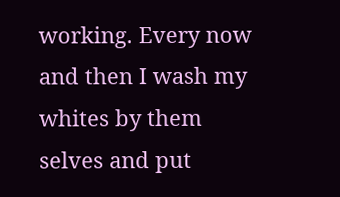working. Every now and then I wash my whites by them selves and put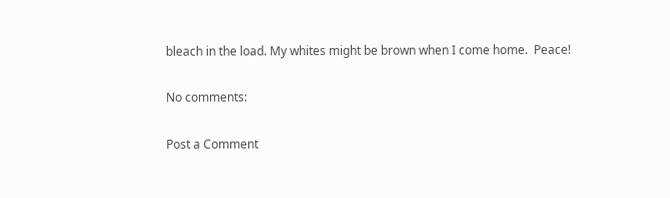bleach in the load. My whites might be brown when I come home.  Peace!

No comments:

Post a Comment